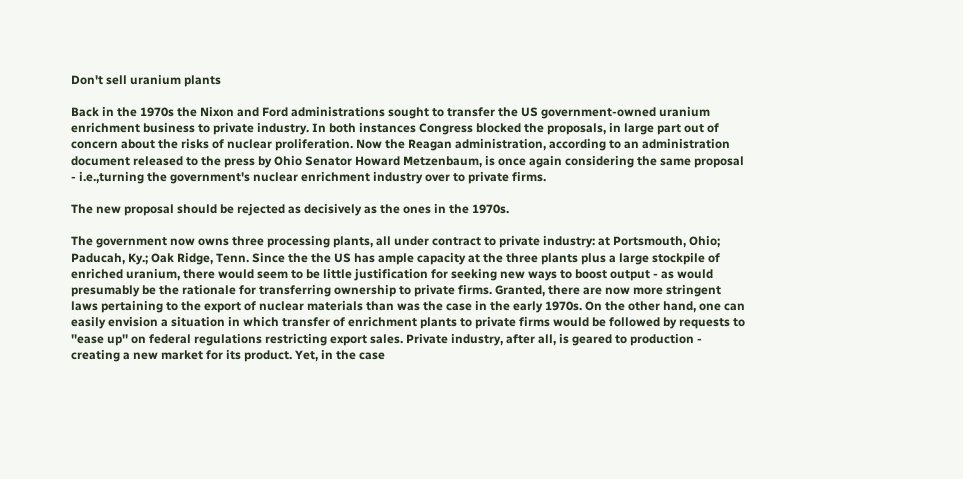Don't sell uranium plants

Back in the 1970s the Nixon and Ford administrations sought to transfer the US government-owned uranium enrichment business to private industry. In both instances Congress blocked the proposals, in large part out of concern about the risks of nuclear proliferation. Now the Reagan administration, according to an administration document released to the press by Ohio Senator Howard Metzenbaum, is once again considering the same proposal - i.e.,turning the government's nuclear enrichment industry over to private firms.

The new proposal should be rejected as decisively as the ones in the 1970s.

The government now owns three processing plants, all under contract to private industry: at Portsmouth, Ohio; Paducah, Ky.; Oak Ridge, Tenn. Since the the US has ample capacity at the three plants plus a large stockpile of enriched uranium, there would seem to be little justification for seeking new ways to boost output - as would presumably be the rationale for transferring ownership to private firms. Granted, there are now more stringent laws pertaining to the export of nuclear materials than was the case in the early 1970s. On the other hand, one can easily envision a situation in which transfer of enrichment plants to private firms would be followed by requests to ''ease up'' on federal regulations restricting export sales. Private industry, after all, is geared to production - creating a new market for its product. Yet, in the case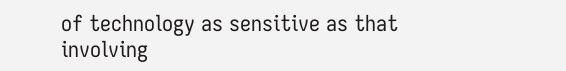of technology as sensitive as that involving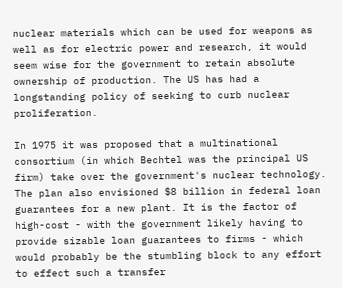nuclear materials which can be used for weapons as well as for electric power and research, it would seem wise for the government to retain absolute ownership of production. The US has had a longstanding policy of seeking to curb nuclear proliferation.

In 1975 it was proposed that a multinational consortium (in which Bechtel was the principal US firm) take over the government's nuclear technology. The plan also envisioned $8 billion in federal loan guarantees for a new plant. It is the factor of high-cost - with the government likely having to provide sizable loan guarantees to firms - which would probably be the stumbling block to any effort to effect such a transfer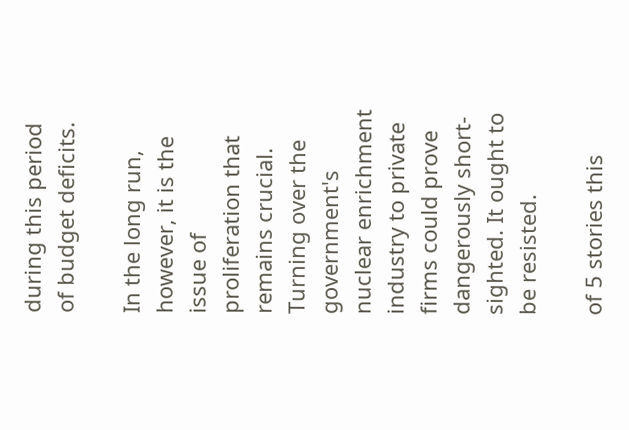during this period of budget deficits.

In the long run, however, it is the issue of proliferation that remains crucial. Turning over the government's nuclear enrichment industry to private firms could prove dangerously short-sighted. It ought to be resisted.

of 5 stories this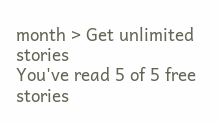month > Get unlimited stories
You've read 5 of 5 free stories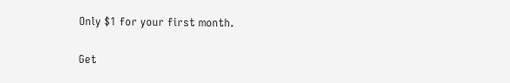Only $1 for your first month.

Get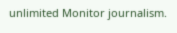unlimited Monitor journalism.